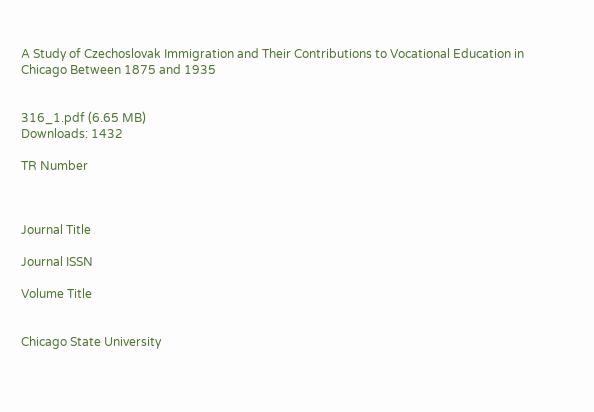A Study of Czechoslovak Immigration and Their Contributions to Vocational Education in Chicago Between 1875 and 1935


316_1.pdf (6.65 MB)
Downloads: 1432

TR Number



Journal Title

Journal ISSN

Volume Title


Chicago State University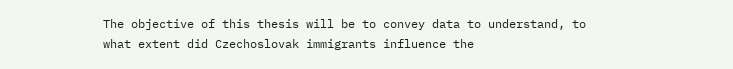The objective of this thesis will be to convey data to understand, to what extent did Czechoslovak immigrants influence the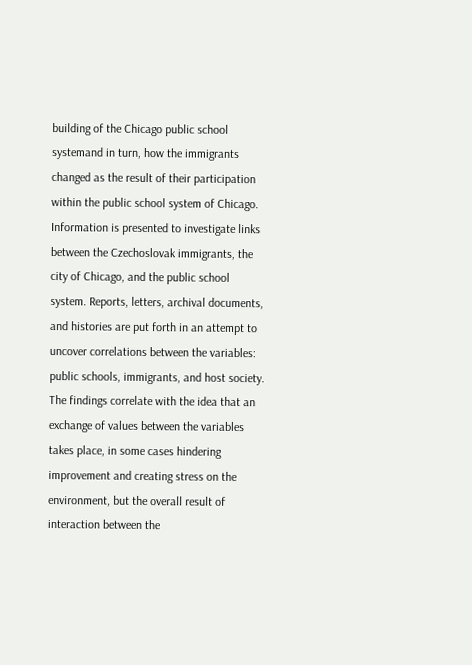building of the Chicago public school systemand in turn, how the immigrants changed as the result of their participation within the public school system of Chicago. Information is presented to investigate links between the Czechoslovak immigrants, the city of Chicago, and the public school system. Reports, letters, archival documents, and histories are put forth in an attempt to uncover correlations between the variables: public schools, immigrants, and host society. The findings correlate with the idea that an exchange of values between the variables takes place, in some cases hindering improvement and creating stress on the environment, but the overall result of interaction between the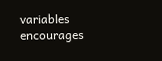variables encourages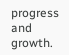progress and growth.